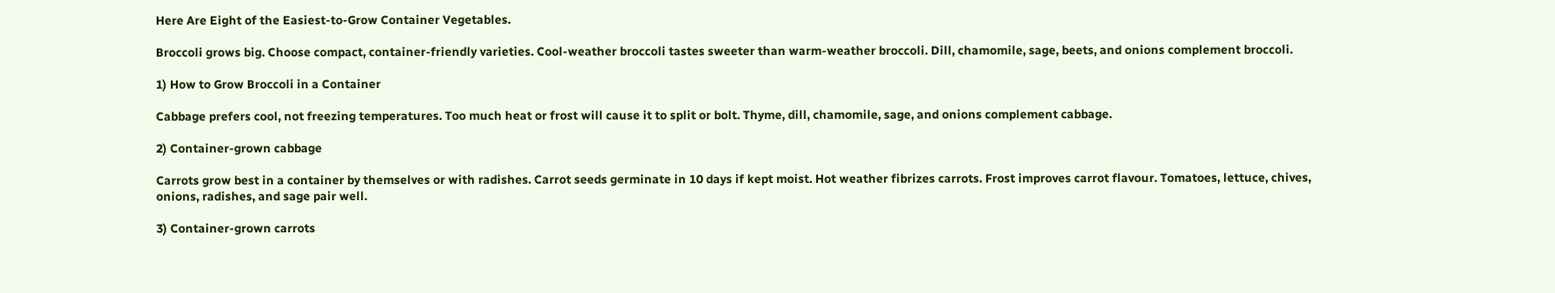Here Are Eight of the Easiest-to-Grow Container Vegetables.

Broccoli grows big. Choose compact, container-friendly varieties. Cool-weather broccoli tastes sweeter than warm-weather broccoli. Dill, chamomile, sage, beets, and onions complement broccoli.

1) How to Grow Broccoli in a Container

Cabbage prefers cool, not freezing temperatures. Too much heat or frost will cause it to split or bolt. Thyme, dill, chamomile, sage, and onions complement cabbage.

2) Container-grown cabbage

Carrots grow best in a container by themselves or with radishes. Carrot seeds germinate in 10 days if kept moist. Hot weather fibrizes carrots. Frost improves carrot flavour. Tomatoes, lettuce, chives, onions, radishes, and sage pair well.

3) Container-grown carrots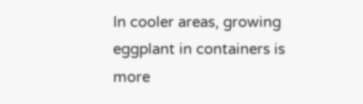In cooler areas, growing eggplant in containers is more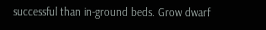successful than in-ground beds. Grow dwarf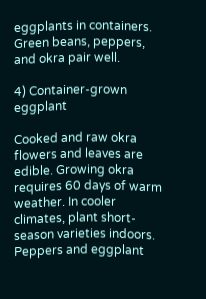eggplants in containers. Green beans, peppers, and okra pair well.

4) Container-grown eggplant

Cooked and raw okra flowers and leaves are edible. Growing okra requires 60 days of warm weather. In cooler climates, plant short-season varieties indoors. Peppers and eggplant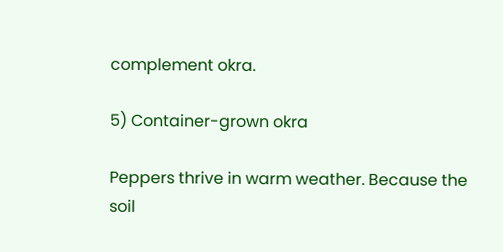complement okra.

5) Container-grown okra

Peppers thrive in warm weather. Because the soil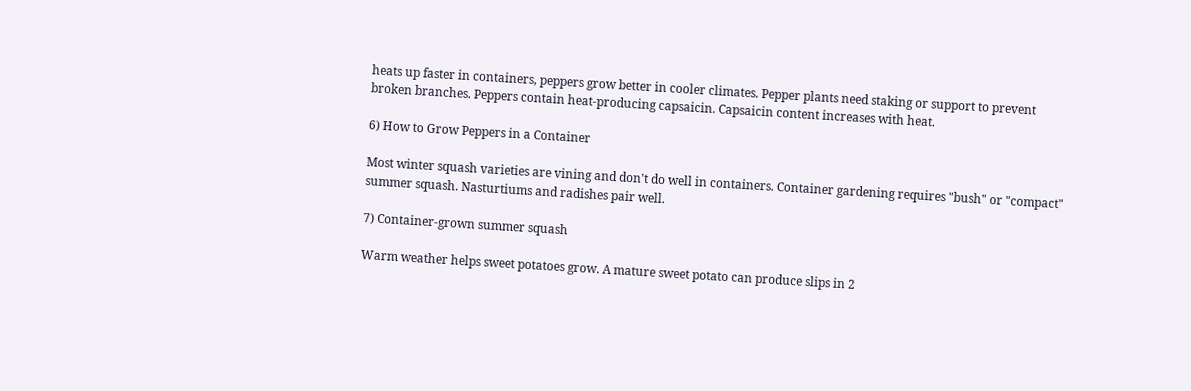heats up faster in containers, peppers grow better in cooler climates. Pepper plants need staking or support to prevent broken branches. Peppers contain heat-producing capsaicin. Capsaicin content increases with heat.

6) How to Grow Peppers in a Container

Most winter squash varieties are vining and don't do well in containers. Container gardening requires "bush" or "compact" summer squash. Nasturtiums and radishes pair well.

7) Container-grown summer squash

Warm weather helps sweet potatoes grow. A mature sweet potato can produce slips in 2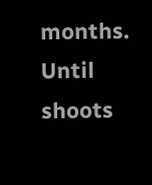months. Until shoots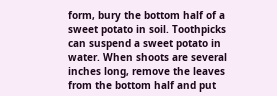form, bury the bottom half of a sweet potato in soil. Toothpicks can suspend a sweet potato in water. When shoots are several inches long, remove the leaves from the bottom half and put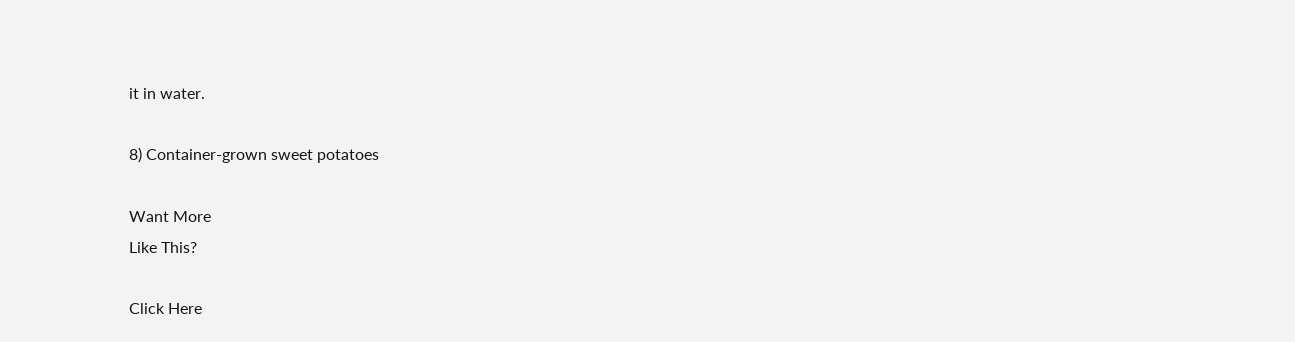it in water.

8) Container-grown sweet potatoes

Want More
Like This?

Click Here